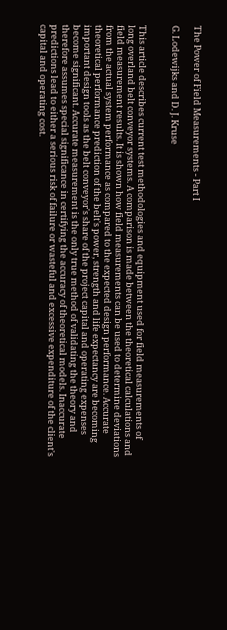The Power of Field Measurements - Part I

G. Lodewijks and D. J. Kruse


This article describes current test methodologies and equipment used for field measurements of long overland belt conveyor systems. A comparison is made between the theoretical calculations and field measurement results. It is shown how field measurements can be used to determine deviations from the actual system performance as compared to the expected design performance. Accurate theoretical performance prediction of the belt's power, strength and life expectancy are becoming important design tools as the belt conveyor's share of the project capital and operating expenses become significant. Accurate measurement is the only true method of validating the theory and therefore assumes special significance in certifying the accuracy of theoretical models. Inaccurate predictions lead to either a serious risk of failure or wasteful and excessive expenditure of the client's capital and operating cost.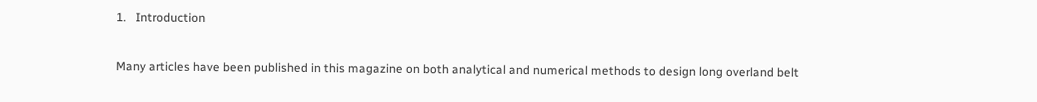1.   Introduction

Many articles have been published in this magazine on both analytical and numerical methods to design long overland belt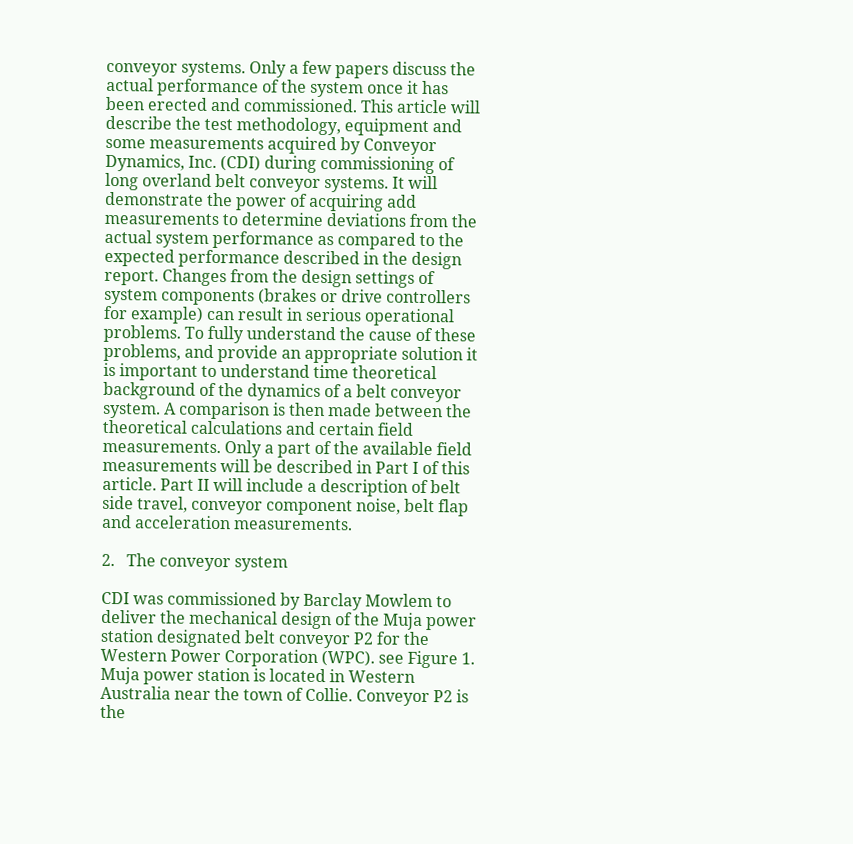conveyor systems. Only a few papers discuss the actual performance of the system once it has been erected and commissioned. This article will describe the test methodology, equipment and some measurements acquired by Conveyor Dynamics, Inc. (CDI) during commissioning of long overland belt conveyor systems. It will demonstrate the power of acquiring add measurements to determine deviations from the actual system performance as compared to the expected performance described in the design report. Changes from the design settings of system components (brakes or drive controllers for example) can result in serious operational problems. To fully understand the cause of these problems, and provide an appropriate solution it is important to understand time theoretical background of the dynamics of a belt conveyor system. A comparison is then made between the theoretical calculations and certain field measurements. Only a part of the available field measurements will be described in Part I of this article. Part II will include a description of belt side travel, conveyor component noise, belt flap and acceleration measurements.

2.   The conveyor system

CDI was commissioned by Barclay Mowlem to deliver the mechanical design of the Muja power station designated belt conveyor P2 for the Western Power Corporation (WPC). see Figure 1. Muja power station is located in Western Australia near the town of Collie. Conveyor P2 is the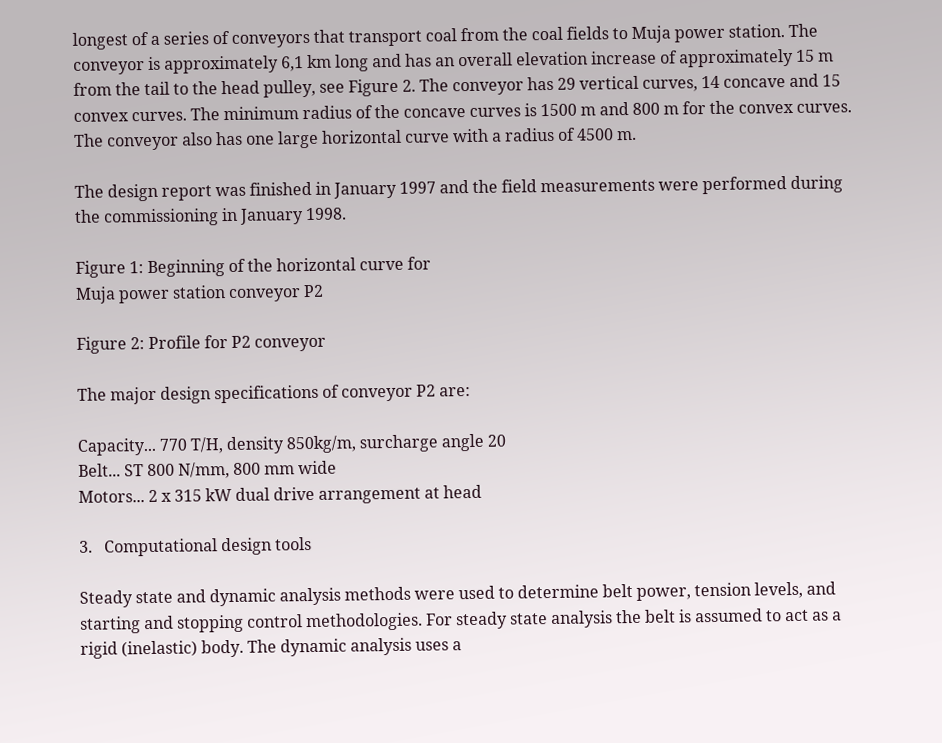longest of a series of conveyors that transport coal from the coal fields to Muja power station. The conveyor is approximately 6,1 km long and has an overall elevation increase of approximately 15 m from the tail to the head pulley, see Figure 2. The conveyor has 29 vertical curves, 14 concave and 15 convex curves. The minimum radius of the concave curves is 1500 m and 800 m for the convex curves. The conveyor also has one large horizontal curve with a radius of 4500 m.

The design report was finished in January 1997 and the field measurements were performed during the commissioning in January 1998.

Figure 1: Beginning of the horizontal curve for
Muja power station conveyor P2

Figure 2: Profile for P2 conveyor

The major design specifications of conveyor P2 are:

Capacity... 770 T/H, density 850kg/m, surcharge angle 20
Belt... ST 800 N/mm, 800 mm wide
Motors... 2 x 315 kW dual drive arrangement at head

3.   Computational design tools

Steady state and dynamic analysis methods were used to determine belt power, tension levels, and starting and stopping control methodologies. For steady state analysis the belt is assumed to act as a rigid (inelastic) body. The dynamic analysis uses a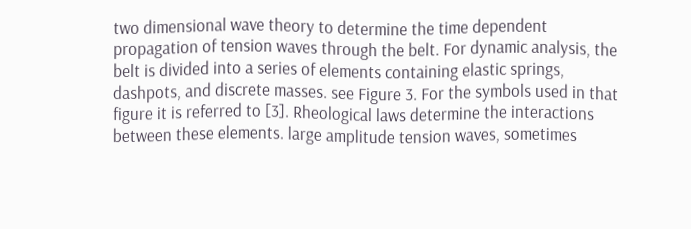two dimensional wave theory to determine the time dependent propagation of tension waves through the belt. For dynamic analysis, the belt is divided into a series of elements containing elastic springs, dashpots, and discrete masses. see Figure 3. For the symbols used in that figure it is referred to [3]. Rheological laws determine the interactions between these elements. large amplitude tension waves, sometimes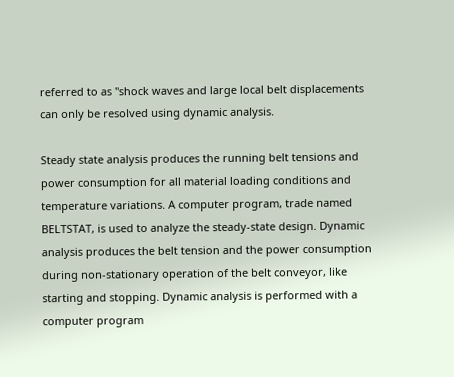referred to as "shock waves and large local belt displacements can only be resolved using dynamic analysis.

Steady state analysis produces the running belt tensions and power consumption for all material loading conditions and temperature variations. A computer program, trade named BELTSTAT, is used to analyze the steady-state design. Dynamic analysis produces the belt tension and the power consumption during non-stationary operation of the belt conveyor, like starting and stopping. Dynamic analysis is performed with a computer program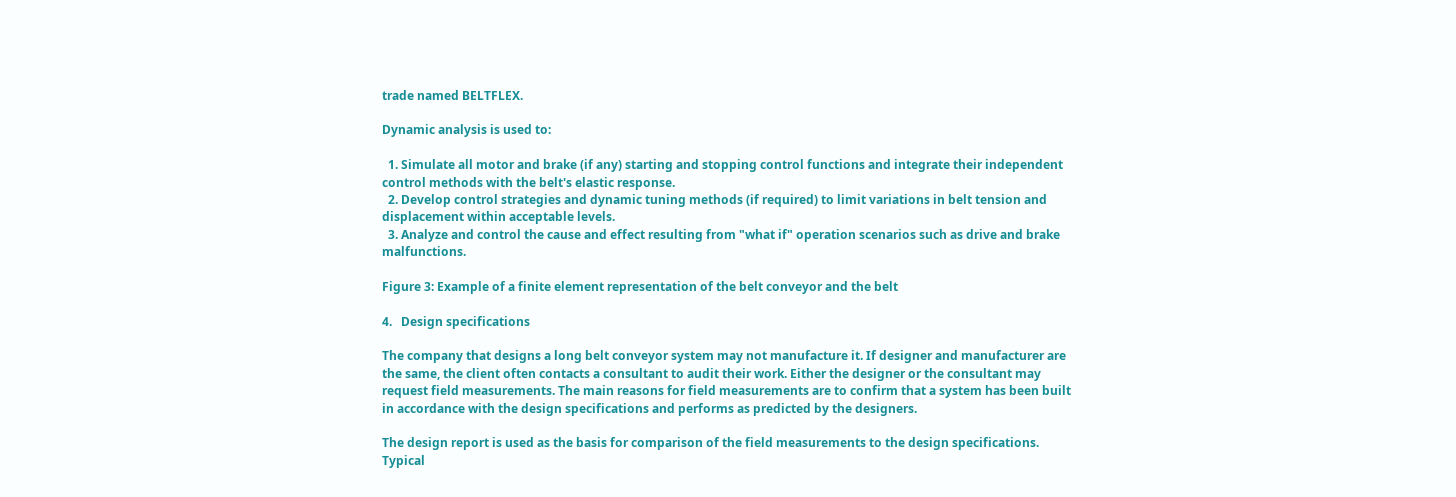trade named BELTFLEX.

Dynamic analysis is used to:

  1. Simulate all motor and brake (if any) starting and stopping control functions and integrate their independent control methods with the belt's elastic response.
  2. Develop control strategies and dynamic tuning methods (if required) to limit variations in belt tension and displacement within acceptable levels.
  3. Analyze and control the cause and effect resulting from "what if" operation scenarios such as drive and brake malfunctions.

Figure 3: Example of a finite element representation of the belt conveyor and the belt

4.   Design specifications

The company that designs a long belt conveyor system may not manufacture it. If designer and manufacturer are the same, the client often contacts a consultant to audit their work. Either the designer or the consultant may request field measurements. The main reasons for field measurements are to confirm that a system has been built in accordance with the design specifications and performs as predicted by the designers.

The design report is used as the basis for comparison of the field measurements to the design specifications. Typical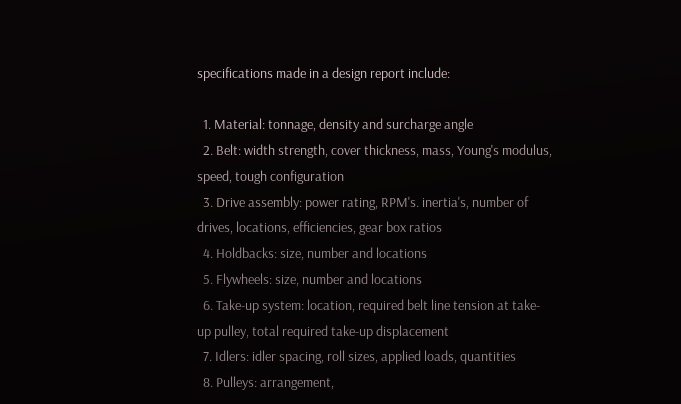specifications made in a design report include:

  1. Material: tonnage, density and surcharge angle
  2. Belt: width strength, cover thickness, mass, Young's modulus, speed, tough configuration
  3. Drive assembly: power rating, RPM's. inertia's, number of drives, locations, efficiencies, gear box ratios
  4. Holdbacks: size, number and locations
  5. Flywheels: size, number and locations
  6. Take-up system: location, required belt line tension at take-up pulley, total required take-up displacement
  7. Idlers: idler spacing, roll sizes, applied loads, quantities
  8. Pulleys: arrangement,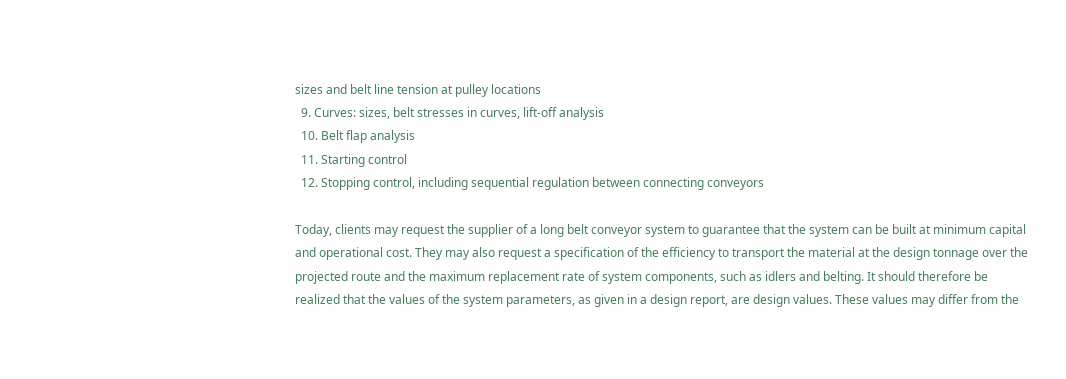sizes and belt line tension at pulley locations
  9. Curves: sizes, belt stresses in curves, lift-off analysis
  10. Belt flap analysis
  11. Starting control
  12. Stopping control, including sequential regulation between connecting conveyors

Today, clients may request the supplier of a long belt conveyor system to guarantee that the system can be built at minimum capital and operational cost. They may also request a specification of the efficiency to transport the material at the design tonnage over the projected route and the maximum replacement rate of system components, such as idlers and belting. It should therefore be realized that the values of the system parameters, as given in a design report, are design values. These values may differ from the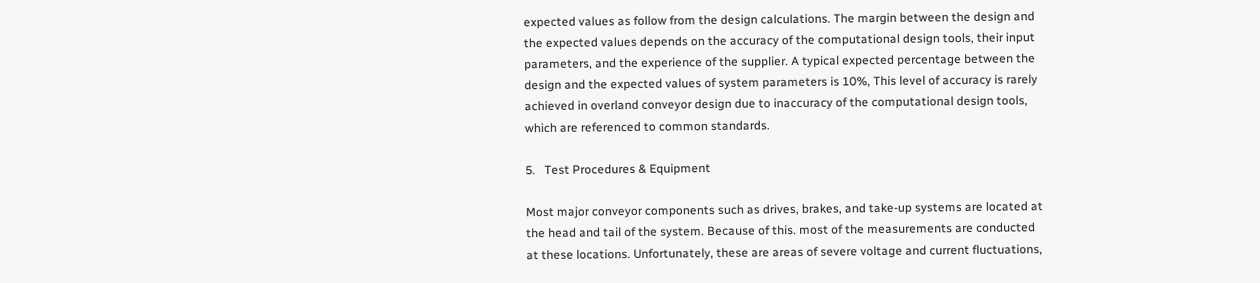expected values as follow from the design calculations. The margin between the design and the expected values depends on the accuracy of the computational design tools, their input parameters, and the experience of the supplier. A typical expected percentage between the design and the expected values of system parameters is 10%, This level of accuracy is rarely achieved in overland conveyor design due to inaccuracy of the computational design tools, which are referenced to common standards.

5.   Test Procedures & Equipment

Most major conveyor components such as drives, brakes, and take-up systems are located at the head and tail of the system. Because of this. most of the measurements are conducted at these locations. Unfortunately, these are areas of severe voltage and current fluctuations,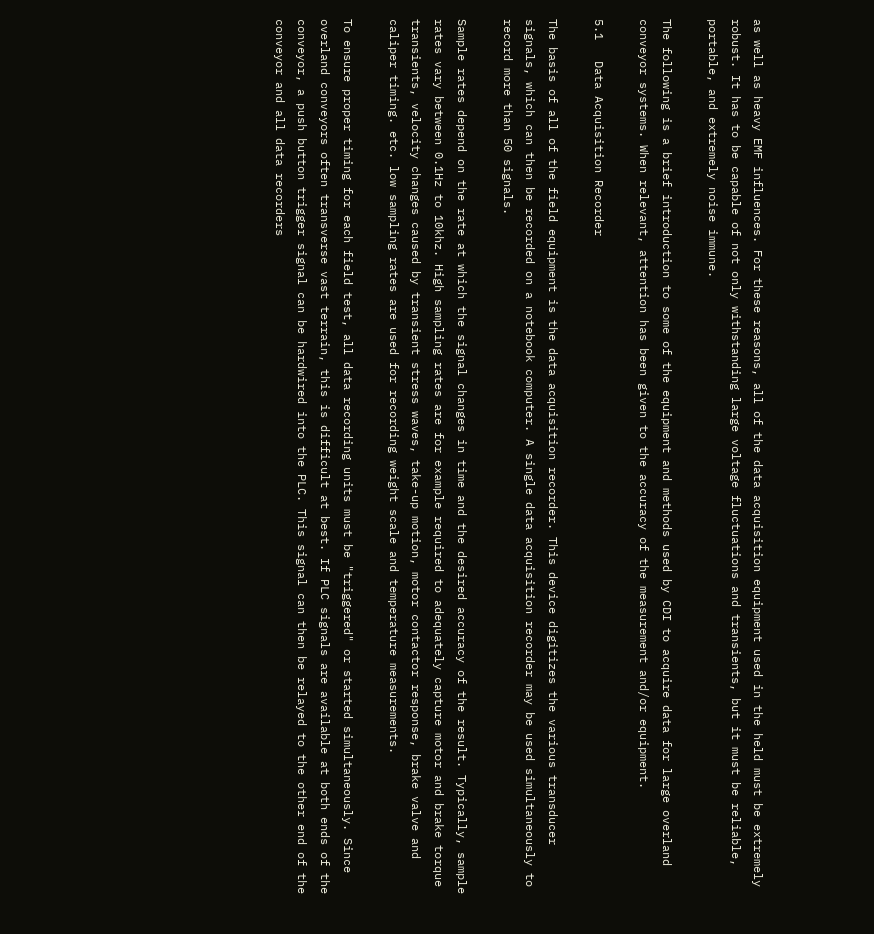as well as heavy EMF influences. For these reasons, all of the data acquisition equipment used in the held must be extremely robust. It has to be capable of not only withstanding large voltage fluctuations and transients, but it must be reliable, portable, and extremely noise immune.

The following is a brief introduction to some of the equipment and methods used by CDI to acquire data for large overland conveyor systems. When relevant, attention has been given to the accuracy of the measurement and/or equipment.

5.1   Data Acquisition Recorder

The basis of all of the field equipment is the data acquisition recorder. This device digitizes the various transducer signals, which can then be recorded on a notebook computer. A single data acquisition recorder may be used simultaneously to record more than 50 signals.

Sample rates depend on the rate at which the signal changes in time and the desired accuracy of the result. Typically, sample rates vary between 0.1Hz to 10khz. High sampling rates are for example required to adequately capture motor and brake torque transients, velocity changes caused by transient stress waves, take-up motion, motor contactor response, brake valve and caliper timing. etc. low sampling rates are used for recording weight scale and temperature measurements.

To ensure proper timing for each field test, all data recording units must be "triggered" or started simultaneously. Since overland conveyors often transverse vast terrain, this is difficult at best. If PLC signals are available at both ends of the conveyor, a push button trigger signal can be hardwired into the PLC. This signal can then be relayed to the other end of the conveyor and all data recorders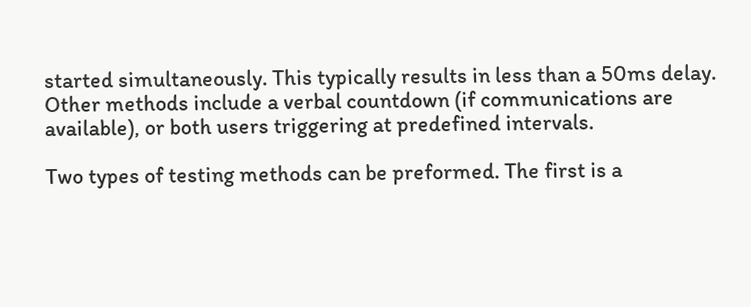started simultaneously. This typically results in less than a 50ms delay. Other methods include a verbal countdown (if communications are available), or both users triggering at predefined intervals.

Two types of testing methods can be preformed. The first is a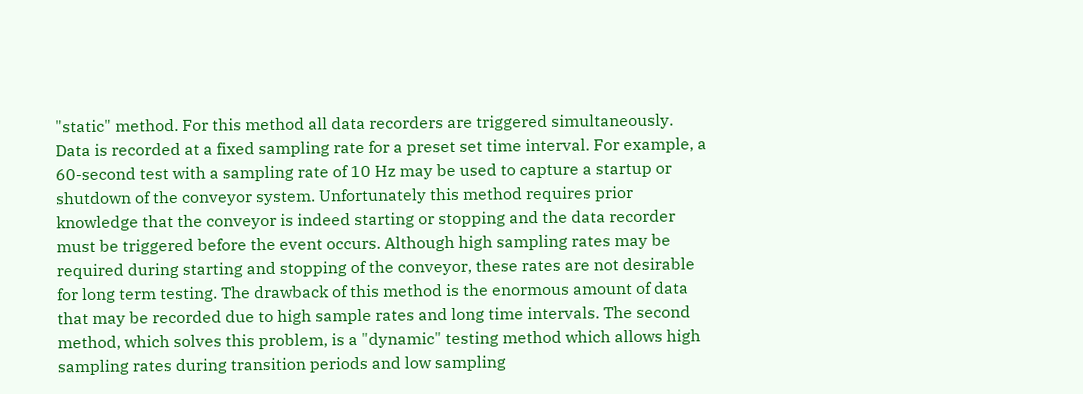"static" method. For this method all data recorders are triggered simultaneously. Data is recorded at a fixed sampling rate for a preset set time interval. For example, a 60-second test with a sampling rate of 10 Hz may be used to capture a startup or shutdown of the conveyor system. Unfortunately this method requires prior knowledge that the conveyor is indeed starting or stopping and the data recorder must be triggered before the event occurs. Although high sampling rates may be required during starting and stopping of the conveyor, these rates are not desirable for long term testing. The drawback of this method is the enormous amount of data that may be recorded due to high sample rates and long time intervals. The second method, which solves this problem, is a "dynamic" testing method which allows high sampling rates during transition periods and low sampling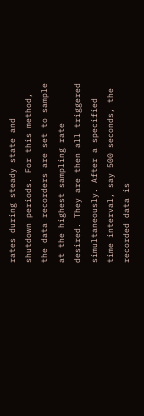rates during steady state and shutdown periods. For this method, the data recorders are set to sample at the highest sampling rate desired. They are then all triggered simultaneously. After a specified time interval, say 500 seconds, the recorded data is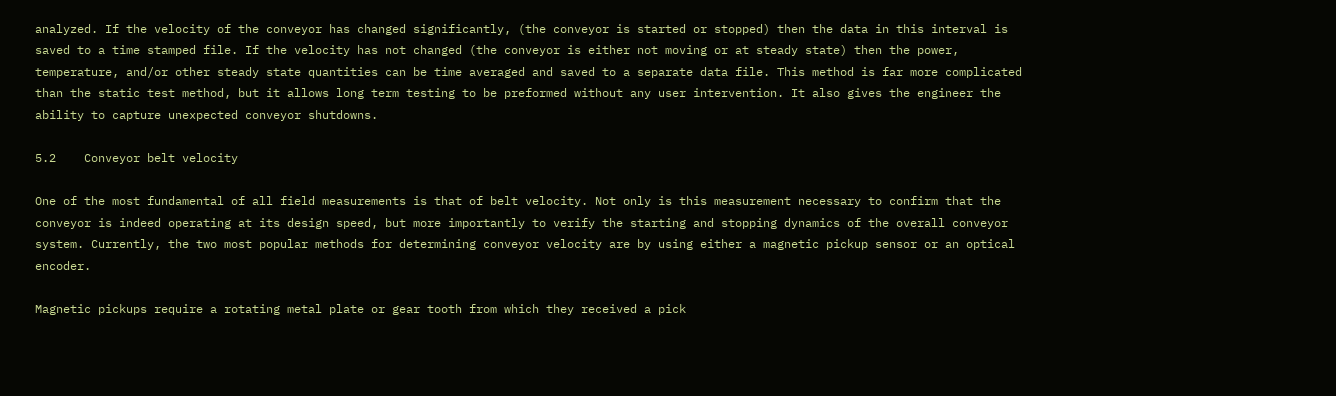analyzed. If the velocity of the conveyor has changed significantly, (the conveyor is started or stopped) then the data in this interval is saved to a time stamped file. If the velocity has not changed (the conveyor is either not moving or at steady state) then the power, temperature, and/or other steady state quantities can be time averaged and saved to a separate data file. This method is far more complicated than the static test method, but it allows long term testing to be preformed without any user intervention. It also gives the engineer the ability to capture unexpected conveyor shutdowns.

5.2    Conveyor belt velocity

One of the most fundamental of all field measurements is that of belt velocity. Not only is this measurement necessary to confirm that the conveyor is indeed operating at its design speed, but more importantly to verify the starting and stopping dynamics of the overall conveyor system. Currently, the two most popular methods for determining conveyor velocity are by using either a magnetic pickup sensor or an optical encoder.

Magnetic pickups require a rotating metal plate or gear tooth from which they received a pick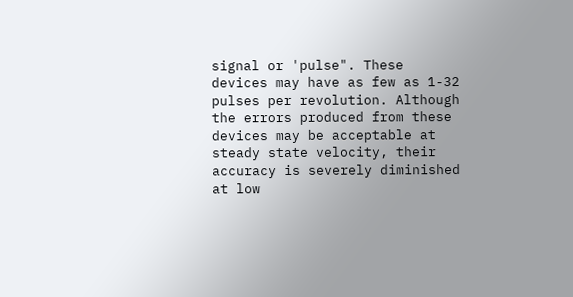signal or 'pulse". These devices may have as few as 1-32 pulses per revolution. Although the errors produced from these devices may be acceptable at steady state velocity, their accuracy is severely diminished at low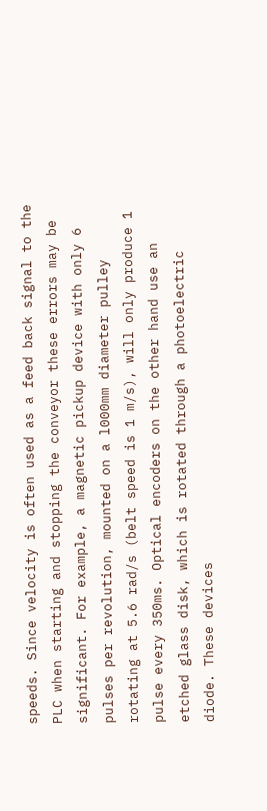speeds. Since velocity is often used as a feed back signal to the PLC when starting and stopping the conveyor these errors may be significant. For example, a magnetic pickup device with only 6 pulses per revolution, mounted on a l000mm diameter pulley rotating at 5.6 rad/s (belt speed is 1 m/s), will only produce 1 pulse every 350ms. Optical encoders on the other hand use an etched glass disk, which is rotated through a photoelectric diode. These devices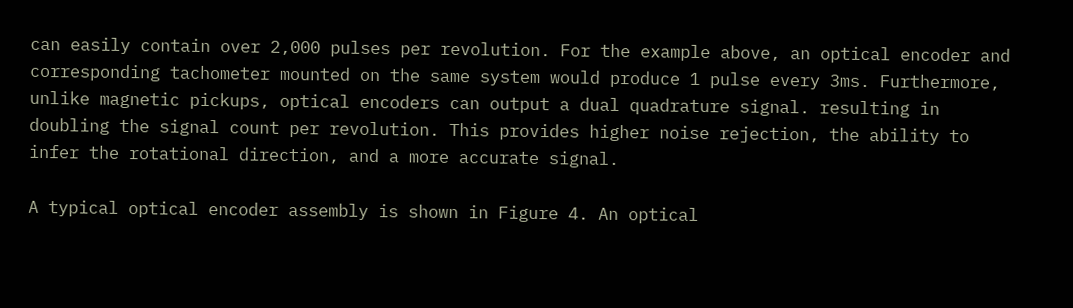can easily contain over 2,000 pulses per revolution. For the example above, an optical encoder and corresponding tachometer mounted on the same system would produce 1 pulse every 3ms. Furthermore, unlike magnetic pickups, optical encoders can output a dual quadrature signal. resulting in doubling the signal count per revolution. This provides higher noise rejection, the ability to infer the rotational direction, and a more accurate signal.

A typical optical encoder assembly is shown in Figure 4. An optical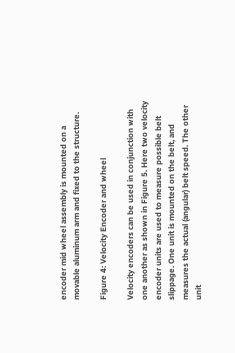encoder mid wheel assembly is mounted on a movable aluminum arm and fixed to the structure.

Figure 4: Velocity Encoder and wheel

Velocity encoders can be used in conjunction with one another as shown in Figure 5. Here two velocity encoder units are used to measure possible belt slippage. One unit is mounted on the belt, and measures the actual (angular) belt speed. The other unit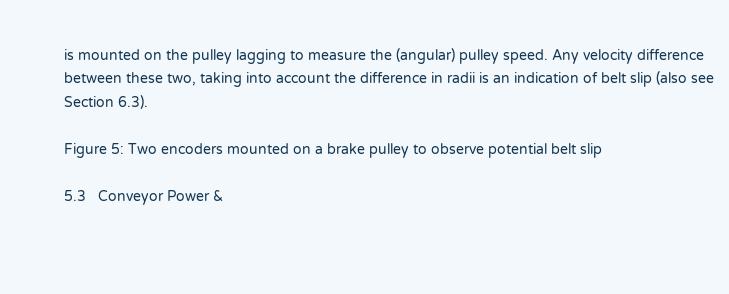is mounted on the pulley lagging to measure the (angular) pulley speed. Any velocity difference between these two, taking into account the difference in radii is an indication of belt slip (also see Section 6.3).

Figure 5: Two encoders mounted on a brake pulley to observe potential belt slip

5.3   Conveyor Power &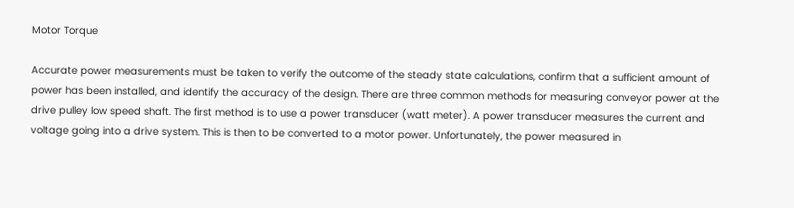Motor Torque

Accurate power measurements must be taken to verify the outcome of the steady state calculations, confirm that a sufficient amount of power has been installed, and identify the accuracy of the design. There are three common methods for measuring conveyor power at the drive pulley low speed shaft. The first method is to use a power transducer (watt meter). A power transducer measures the current and voltage going into a drive system. This is then to be converted to a motor power. Unfortunately, the power measured in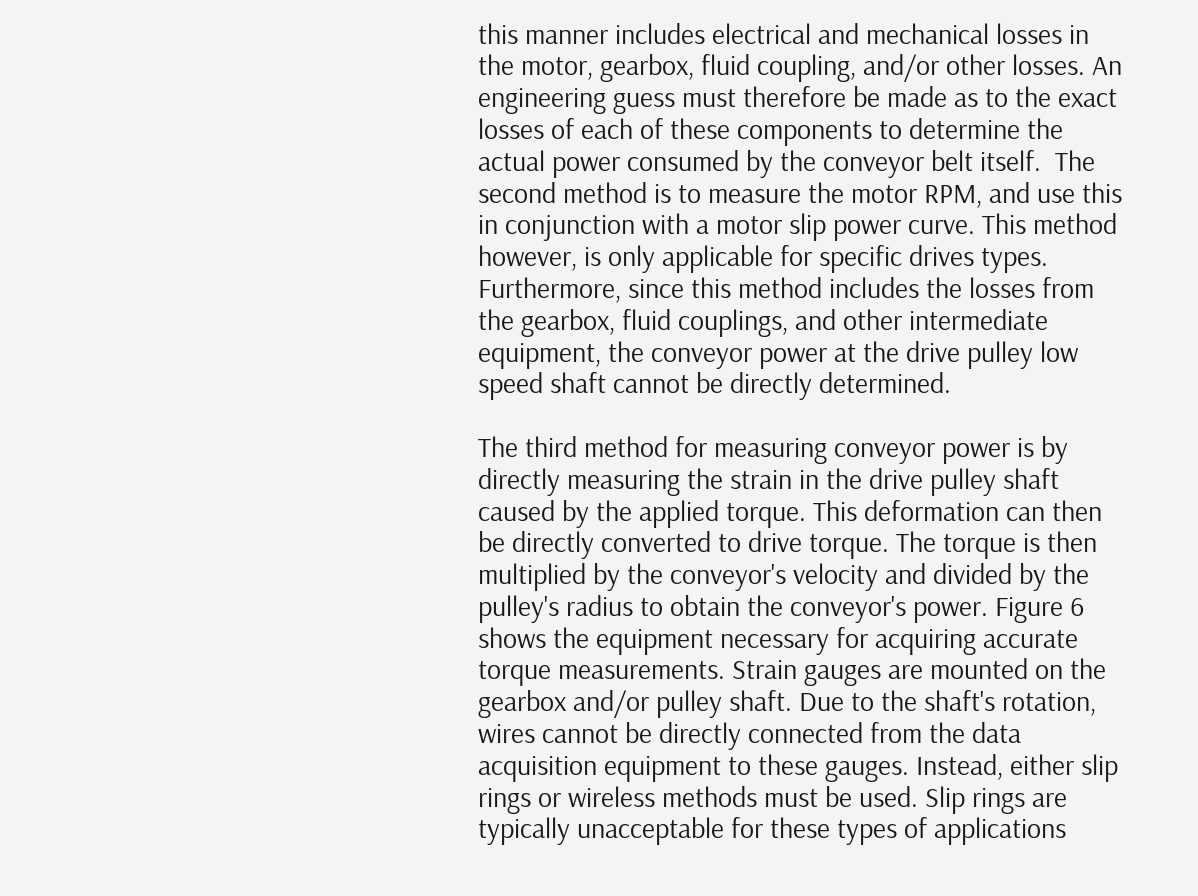this manner includes electrical and mechanical losses in the motor, gearbox, fluid coupling, and/or other losses. An engineering guess must therefore be made as to the exact losses of each of these components to determine the actual power consumed by the conveyor belt itself.  The second method is to measure the motor RPM, and use this in conjunction with a motor slip power curve. This method however, is only applicable for specific drives types. Furthermore, since this method includes the losses from the gearbox, fluid couplings, and other intermediate equipment, the conveyor power at the drive pulley low speed shaft cannot be directly determined.

The third method for measuring conveyor power is by directly measuring the strain in the drive pulley shaft caused by the applied torque. This deformation can then be directly converted to drive torque. The torque is then multiplied by the conveyor's velocity and divided by the pulley's radius to obtain the conveyor's power. Figure 6 shows the equipment necessary for acquiring accurate torque measurements. Strain gauges are mounted on the gearbox and/or pulley shaft. Due to the shaft's rotation, wires cannot be directly connected from the data acquisition equipment to these gauges. Instead, either slip rings or wireless methods must be used. Slip rings are typically unacceptable for these types of applications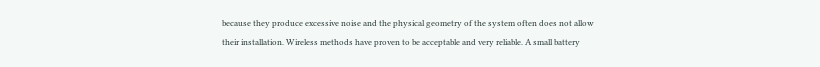because they produce excessive noise and the physical geometry of the system often does not allow their installation. Wireless methods have proven to be acceptable and very reliable. A small battery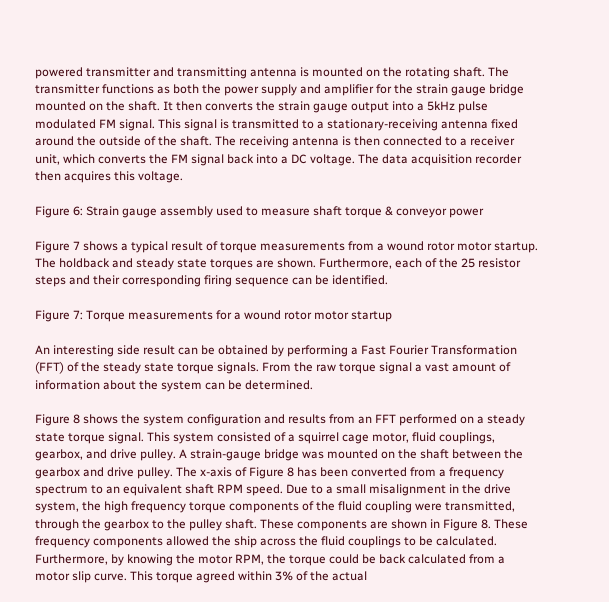powered transmitter and transmitting antenna is mounted on the rotating shaft. The transmitter functions as both the power supply and amplifier for the strain gauge bridge mounted on the shaft. It then converts the strain gauge output into a 5kHz pulse modulated FM signal. This signal is transmitted to a stationary-receiving antenna fixed around the outside of the shaft. The receiving antenna is then connected to a receiver unit, which converts the FM signal back into a DC voltage. The data acquisition recorder then acquires this voltage.

Figure 6: Strain gauge assembly used to measure shaft torque & conveyor power

Figure 7 shows a typical result of torque measurements from a wound rotor motor startup. The holdback and steady state torques are shown. Furthermore, each of the 25 resistor steps and their corresponding firing sequence can be identified.

Figure 7: Torque measurements for a wound rotor motor startup

An interesting side result can be obtained by performing a Fast Fourier Transformation (FFT) of the steady state torque signals. From the raw torque signal a vast amount of information about the system can be determined.

Figure 8 shows the system configuration and results from an FFT performed on a steady state torque signal. This system consisted of a squirrel cage motor, fluid couplings, gearbox, and drive pulley. A strain-gauge bridge was mounted on the shaft between the gearbox and drive pulley. The x-axis of Figure 8 has been converted from a frequency spectrum to an equivalent shaft RPM speed. Due to a small misalignment in the drive system, the high frequency torque components of the fluid coupling were transmitted, through the gearbox to the pulley shaft. These components are shown in Figure 8. These frequency components allowed the ship across the fluid couplings to be calculated. Furthermore, by knowing the motor RPM, the torque could be back calculated from a motor slip curve. This torque agreed within 3% of the actual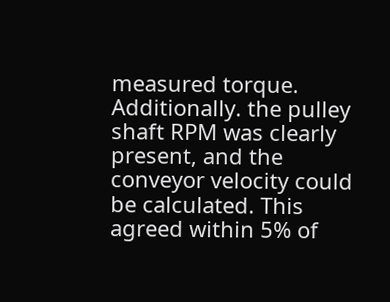measured torque. Additionally. the pulley shaft RPM was clearly present, and the conveyor velocity could be calculated. This agreed within 5% of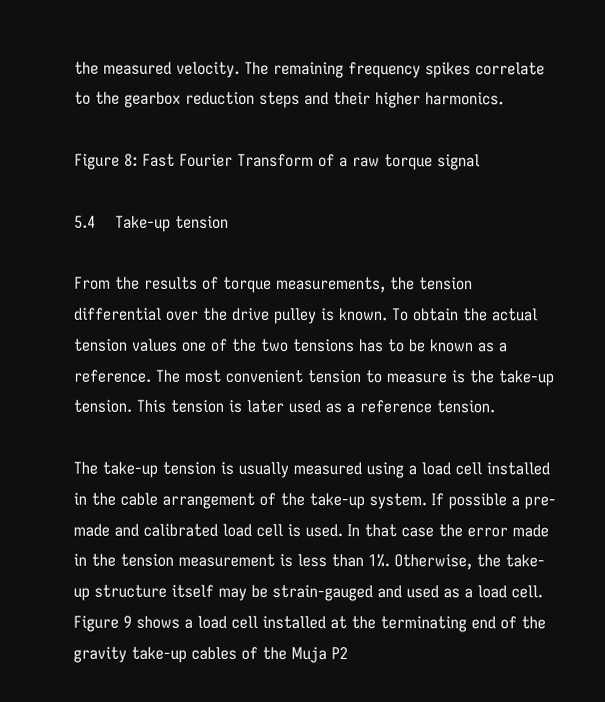the measured velocity. The remaining frequency spikes correlate to the gearbox reduction steps and their higher harmonics.

Figure 8: Fast Fourier Transform of a raw torque signal

5.4    Take-up tension

From the results of torque measurements, the tension differential over the drive pulley is known. To obtain the actual tension values one of the two tensions has to be known as a reference. The most convenient tension to measure is the take-up tension. This tension is later used as a reference tension.

The take-up tension is usually measured using a load cell installed in the cable arrangement of the take-up system. If possible a pre-made and calibrated load cell is used. In that case the error made in the tension measurement is less than 1%. Otherwise, the take-up structure itself may be strain-gauged and used as a load cell. Figure 9 shows a load cell installed at the terminating end of the gravity take-up cables of the Muja P2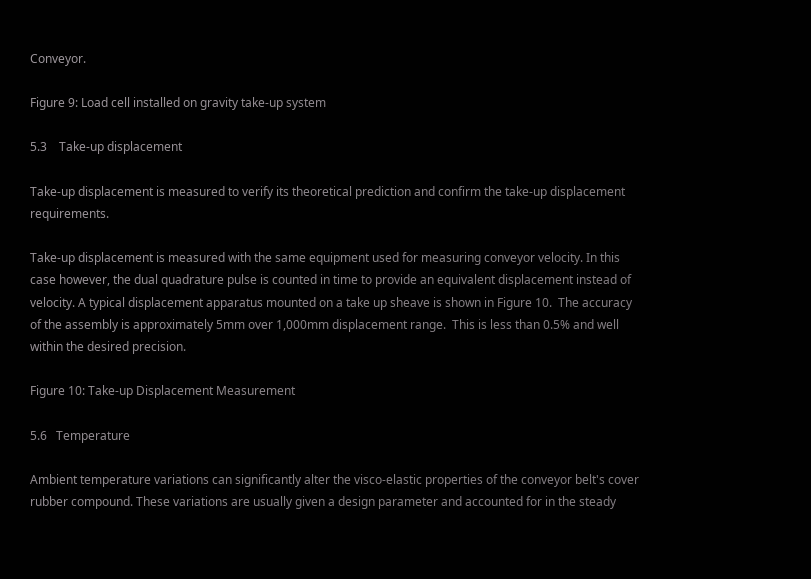Conveyor.

Figure 9: Load cell installed on gravity take-up system

5.3    Take-up displacement

Take-up displacement is measured to verify its theoretical prediction and confirm the take-up displacement requirements.

Take-up displacement is measured with the same equipment used for measuring conveyor velocity. In this case however, the dual quadrature pulse is counted in time to provide an equivalent displacement instead of velocity. A typical displacement apparatus mounted on a take up sheave is shown in Figure 10.  The accuracy of the assembly is approximately 5mm over 1,000mm displacement range.  This is less than 0.5% and well within the desired precision.

Figure 10: Take-up Displacement Measurement

5.6   Temperature

Ambient temperature variations can significantly alter the visco-elastic properties of the conveyor belt's cover rubber compound. These variations are usually given a design parameter and accounted for in the steady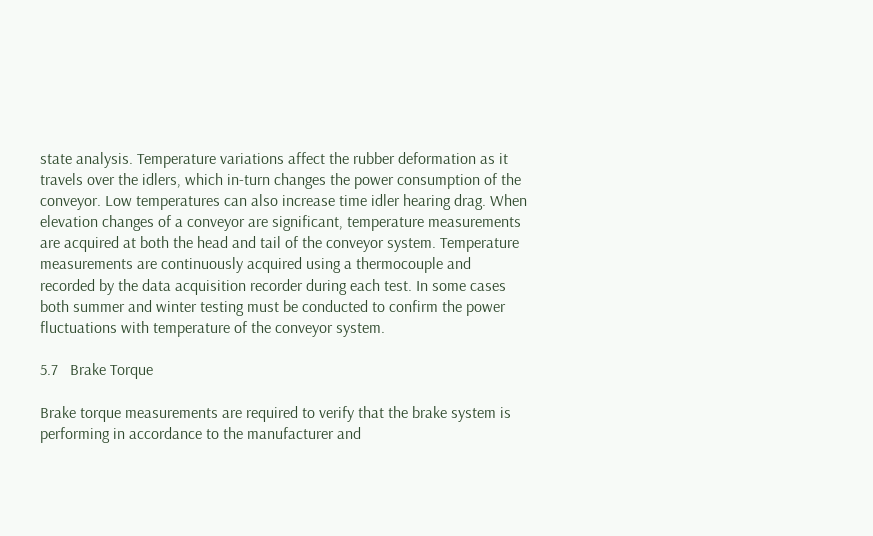state analysis. Temperature variations affect the rubber deformation as it travels over the idlers, which in-turn changes the power consumption of the conveyor. Low temperatures can also increase time idler hearing drag. When elevation changes of a conveyor are significant, temperature measurements are acquired at both the head and tail of the conveyor system. Temperature measurements are continuously acquired using a thermocouple and recorded by the data acquisition recorder during each test. In some cases both summer and winter testing must be conducted to confirm the power fluctuations with temperature of the conveyor system.

5.7   Brake Torque

Brake torque measurements are required to verify that the brake system is performing in accordance to the manufacturer and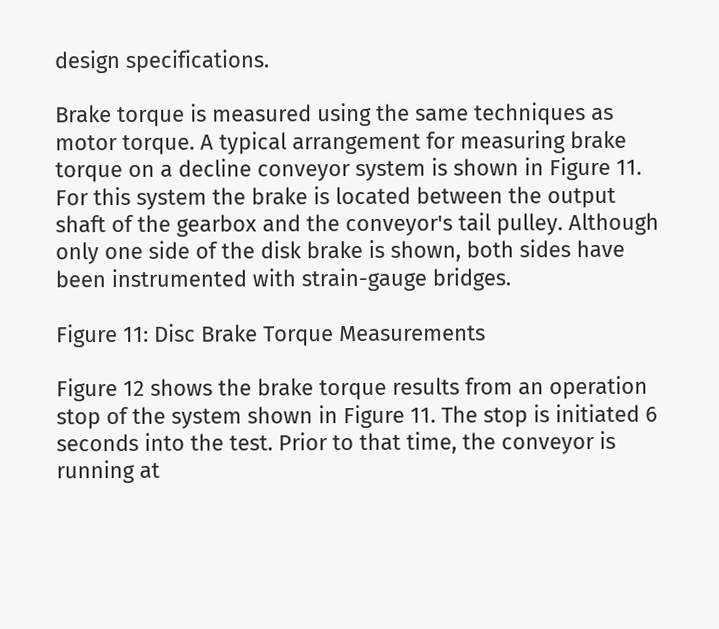design specifications.

Brake torque is measured using the same techniques as motor torque. A typical arrangement for measuring brake torque on a decline conveyor system is shown in Figure 11. For this system the brake is located between the output shaft of the gearbox and the conveyor's tail pulley. Although only one side of the disk brake is shown, both sides have been instrumented with strain-gauge bridges.

Figure 11: Disc Brake Torque Measurements

Figure 12 shows the brake torque results from an operation stop of the system shown in Figure 11. The stop is initiated 6 seconds into the test. Prior to that time, the conveyor is running at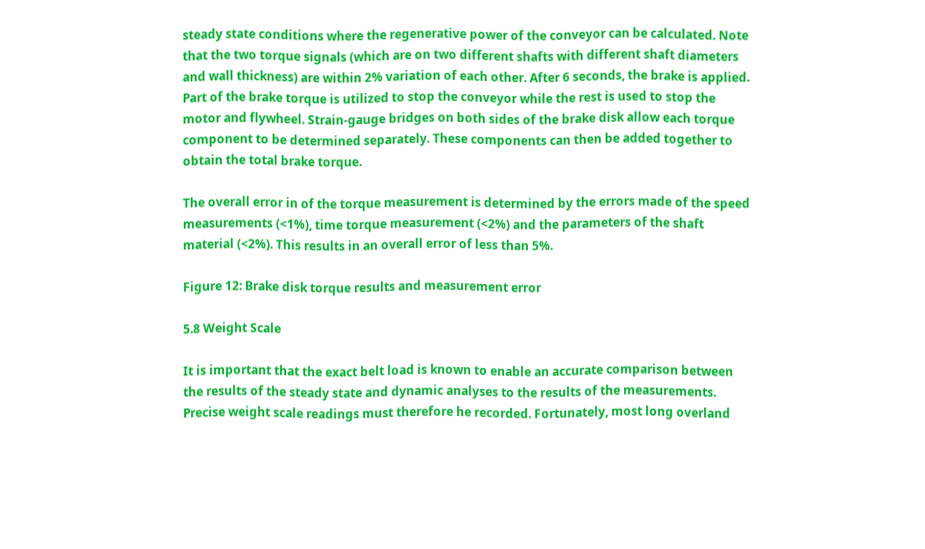steady state conditions where the regenerative power of the conveyor can be calculated. Note that the two torque signals (which are on two different shafts with different shaft diameters and wall thickness) are within 2% variation of each other. After 6 seconds, the brake is applied. Part of the brake torque is utilized to stop the conveyor while the rest is used to stop the motor and flywheel. Strain-gauge bridges on both sides of the brake disk allow each torque component to be determined separately. These components can then be added together to obtain the total brake torque.

The overall error in of the torque measurement is determined by the errors made of the speed measurements (<1%), time torque measurement (<2%) and the parameters of the shaft material (<2%). This results in an overall error of less than 5%.

Figure 12: Brake disk torque results and measurement error

5.8 Weight Scale

It is important that the exact belt load is known to enable an accurate comparison between the results of the steady state and dynamic analyses to the results of the measurements. Precise weight scale readings must therefore he recorded. Fortunately, most long overland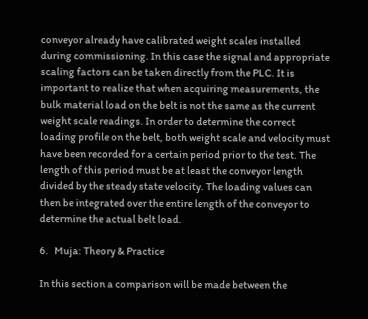conveyor already have calibrated weight scales installed during commissioning. In this case the signal and appropriate scaling factors can be taken directly from the PLC. It is important to realize that when acquiring measurements, the bulk material load on the belt is not the same as the current weight scale readings. In order to determine the correct loading profile on the belt, both weight scale and velocity must have been recorded for a certain period prior to the test. The length of this period must be at least the conveyor length divided by the steady state velocity. The loading values can then be integrated over the entire length of the conveyor to determine the actual belt load.

6.   Muja: Theory & Practice

In this section a comparison will be made between the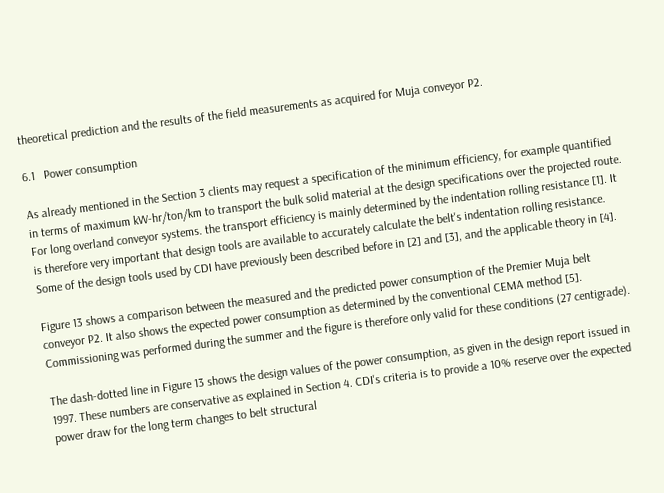theoretical prediction and the results of the field measurements as acquired for Muja conveyor P2.

6.1   Power consumption

As already mentioned in the Section 3 clients may request a specification of the minimum efficiency, for example quantified in terms of maximum kW-hr/ton/km to transport the bulk solid material at the design specifications over the projected route. For long overland conveyor systems. the transport efficiency is mainly determined by the indentation rolling resistance [1]. It is therefore very important that design tools are available to accurately calculate the belt's indentation rolling resistance. Some of the design tools used by CDI have previously been described before in [2] and [3], and the applicable theory in [4].

Figure 13 shows a comparison between the measured and the predicted power consumption of the Premier Muja belt conveyor P2. It also shows the expected power consumption as determined by the conventional CEMA method [5]. Commissioning was performed during the summer and the figure is therefore only valid for these conditions (27 centigrade).

The dash-dotted line in Figure 13 shows the design values of the power consumption, as given in the design report issued in 1997. These numbers are conservative as explained in Section 4. CDI's criteria is to provide a 10% reserve over the expected power draw for the long term changes to belt structural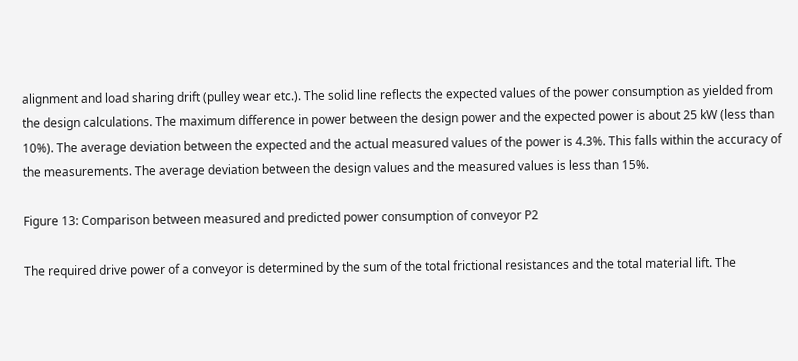alignment and load sharing drift (pulley wear etc.). The solid line reflects the expected values of the power consumption as yielded from the design calculations. The maximum difference in power between the design power and the expected power is about 25 kW (less than 10%). The average deviation between the expected and the actual measured values of the power is 4.3%. This falls within the accuracy of the measurements. The average deviation between the design values and the measured values is less than 15%.

Figure 13: Comparison between measured and predicted power consumption of conveyor P2

The required drive power of a conveyor is determined by the sum of the total frictional resistances and the total material lift. The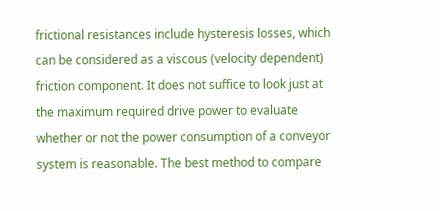frictional resistances include hysteresis losses, which can be considered as a viscous (velocity dependent) friction component. It does not suffice to look just at the maximum required drive power to evaluate whether or not the power consumption of a conveyor system is reasonable. The best method to compare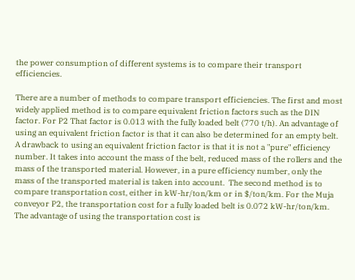the power consumption of different systems is to compare their transport efficiencies.

There are a number of methods to compare transport efficiencies. The first and most widely applied method is to compare equivalent friction factors such as the DIN factor. For P2 That factor is 0.013 with the fully loaded belt (770 t/h). An advantage of using an equivalent friction factor is that it can also be determined for an empty belt. A drawback to using an equivalent friction factor is that it is not a "pure" efficiency number. It takes into account the mass of the belt, reduced mass of the rollers and the mass of the transported material. However, in a pure efficiency number, only the mass of the transported material is taken into account.  The second method is to compare transportation cost, either in kW-hr/ton/km or in $/ton/km. For the Muja conveyor P2, the transportation cost for a fully loaded belt is 0.072 kW-hr/ton/km. The advantage of using the transportation cost is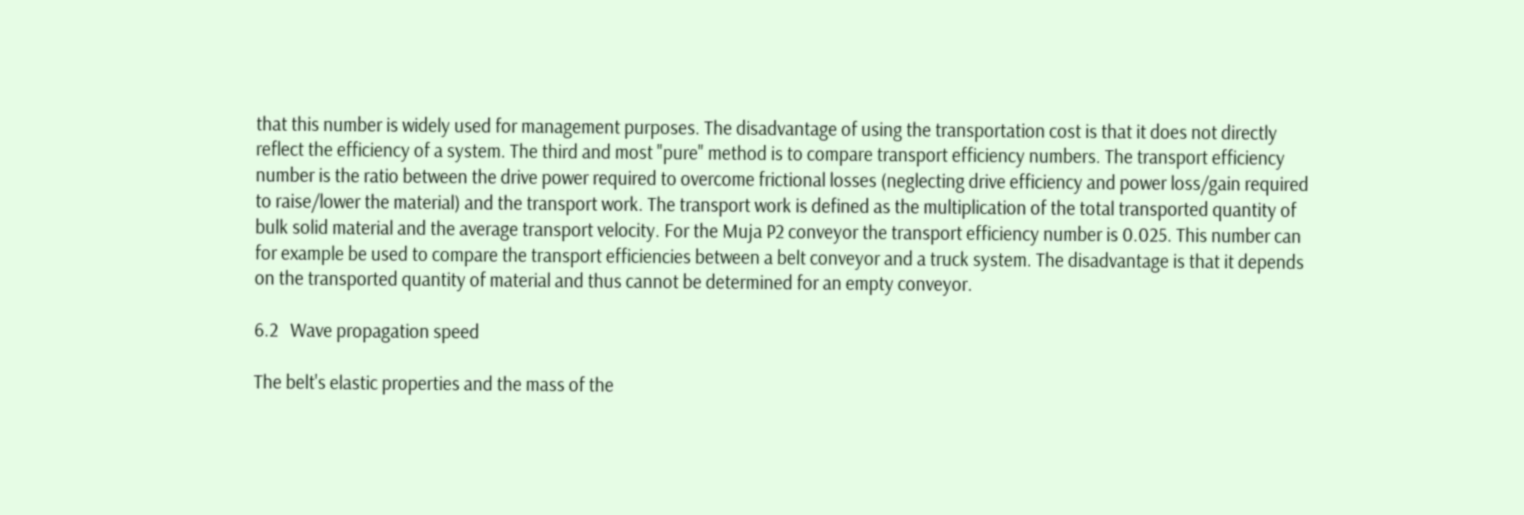that this number is widely used for management purposes. The disadvantage of using the transportation cost is that it does not directly reflect the efficiency of a system. The third and most "pure" method is to compare transport efficiency numbers. The transport efficiency number is the ratio between the drive power required to overcome frictional losses (neglecting drive efficiency and power loss/gain required to raise/lower the material) and the transport work. The transport work is defined as the multiplication of the total transported quantity of bulk solid material and the average transport velocity. For the Muja P2 conveyor the transport efficiency number is 0.025. This number can for example be used to compare the transport efficiencies between a belt conveyor and a truck system. The disadvantage is that it depends on the transported quantity of material and thus cannot be determined for an empty conveyor.

6.2   Wave propagation speed

The belt's elastic properties and the mass of the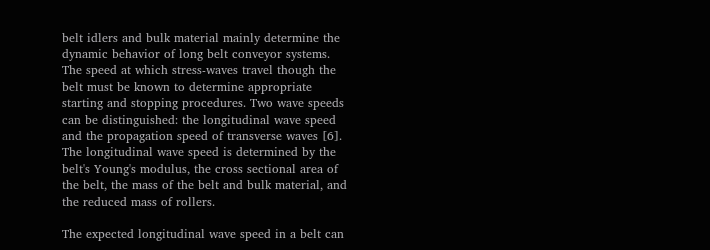belt idlers and bulk material mainly determine the dynamic behavior of long belt conveyor systems. The speed at which stress-waves travel though the belt must be known to determine appropriate starting and stopping procedures. Two wave speeds can be distinguished: the longitudinal wave speed and the propagation speed of transverse waves [6]. The longitudinal wave speed is determined by the belt's Young's modulus, the cross sectional area of the belt, the mass of the belt and bulk material, and the reduced mass of rollers.

The expected longitudinal wave speed in a belt can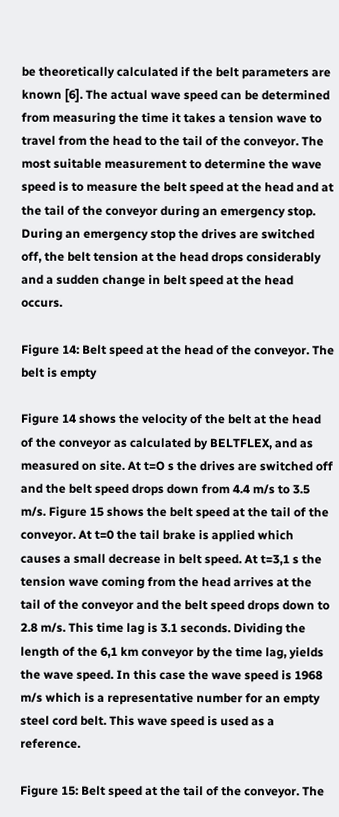be theoretically calculated if the belt parameters are known [6]. The actual wave speed can be determined from measuring the time it takes a tension wave to travel from the head to the tail of the conveyor. The most suitable measurement to determine the wave speed is to measure the belt speed at the head and at the tail of the conveyor during an emergency stop. During an emergency stop the drives are switched off, the belt tension at the head drops considerably and a sudden change in belt speed at the head occurs.

Figure 14: Belt speed at the head of the conveyor. The belt is empty

Figure 14 shows the velocity of the belt at the head of the conveyor as calculated by BELTFLEX, and as measured on site. At t=O s the drives are switched off and the belt speed drops down from 4.4 m/s to 3.5 m/s. Figure 15 shows the belt speed at the tail of the conveyor. At t=0 the tail brake is applied which causes a small decrease in belt speed. At t=3,1 s the tension wave coming from the head arrives at the tail of the conveyor and the belt speed drops down to 2.8 m/s. This time lag is 3.1 seconds. Dividing the length of the 6,1 km conveyor by the time lag, yields the wave speed. In this case the wave speed is 1968 m/s which is a representative number for an empty steel cord belt. This wave speed is used as a reference.

Figure 15: Belt speed at the tail of the conveyor. The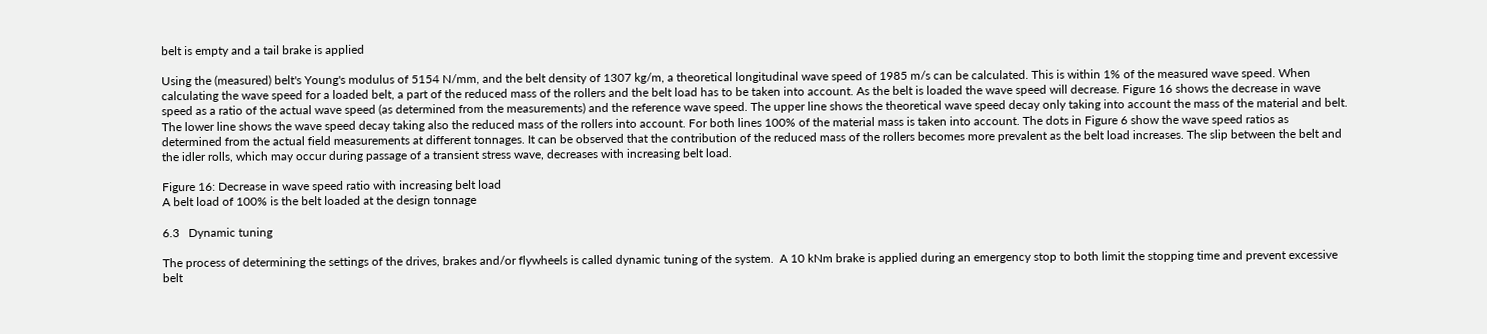belt is empty and a tail brake is applied

Using the (measured) belt's Young's modulus of 5154 N/mm, and the belt density of 1307 kg/m, a theoretical longitudinal wave speed of 1985 m/s can be calculated. This is within 1% of the measured wave speed. When calculating the wave speed for a loaded belt, a part of the reduced mass of the rollers and the belt load has to be taken into account. As the belt is loaded the wave speed will decrease. Figure 16 shows the decrease in wave speed as a ratio of the actual wave speed (as determined from the measurements) and the reference wave speed. The upper line shows the theoretical wave speed decay only taking into account the mass of the material and belt. The lower line shows the wave speed decay taking also the reduced mass of the rollers into account. For both lines 100% of the material mass is taken into account. The dots in Figure 6 show the wave speed ratios as determined from the actual field measurements at different tonnages. It can be observed that the contribution of the reduced mass of the rollers becomes more prevalent as the belt load increases. The slip between the belt and the idler rolls, which may occur during passage of a transient stress wave, decreases with increasing belt load.

Figure 16: Decrease in wave speed ratio with increasing belt load
A belt load of 100% is the belt loaded at the design tonnage

6.3   Dynamic tuning

The process of determining the settings of the drives, brakes and/or flywheels is called dynamic tuning of the system.  A 10 kNm brake is applied during an emergency stop to both limit the stopping time and prevent excessive belt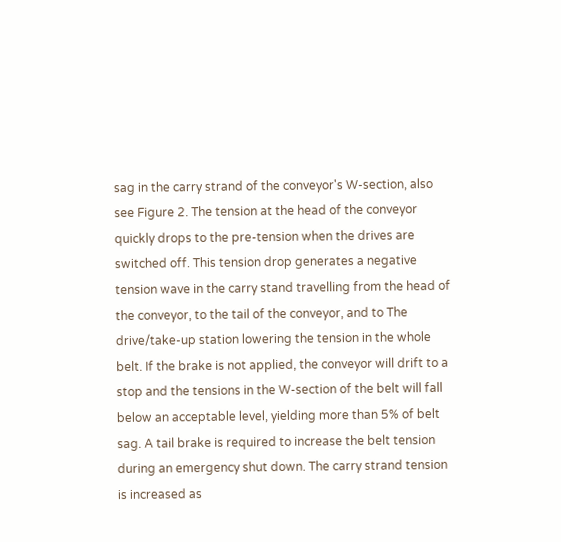sag in the carry strand of the conveyor's W-section, also see Figure 2. The tension at the head of the conveyor quickly drops to the pre-tension when the drives are switched off. This tension drop generates a negative tension wave in the carry stand travelling from the head of the conveyor, to the tail of the conveyor, and to The drive/take-up station lowering the tension in the whole belt. If the brake is not applied, the conveyor will drift to a stop and the tensions in the W-section of the belt will fall below an acceptable level, yielding more than 5% of belt sag. A tail brake is required to increase the belt tension during an emergency shut down. The carry strand tension is increased as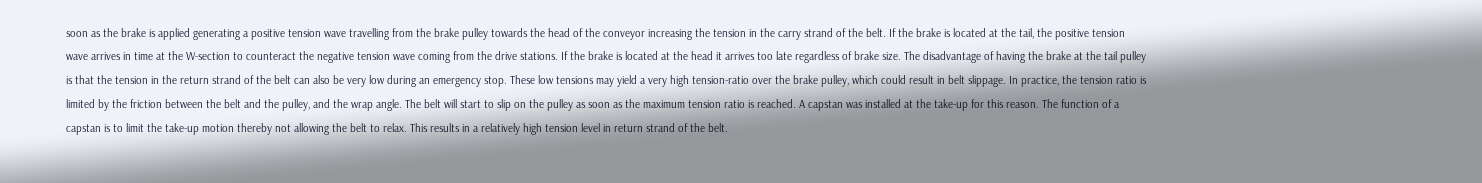soon as the brake is applied generating a positive tension wave travelling from the brake pulley towards the head of the conveyor increasing the tension in the carry strand of the belt. If the brake is located at the tail, the positive tension wave arrives in time at the W-section to counteract the negative tension wave coming from the drive stations. If the brake is located at the head it arrives too late regardless of brake size. The disadvantage of having the brake at the tail pulley is that the tension in the return strand of the belt can also be very low during an emergency stop. These low tensions may yield a very high tension-ratio over the brake pulley, which could result in belt slippage. In practice, the tension ratio is limited by the friction between the belt and the pulley, and the wrap angle. The belt will start to slip on the pulley as soon as the maximum tension ratio is reached. A capstan was installed at the take-up for this reason. The function of a capstan is to limit the take-up motion thereby not allowing the belt to relax. This results in a relatively high tension level in return strand of the belt.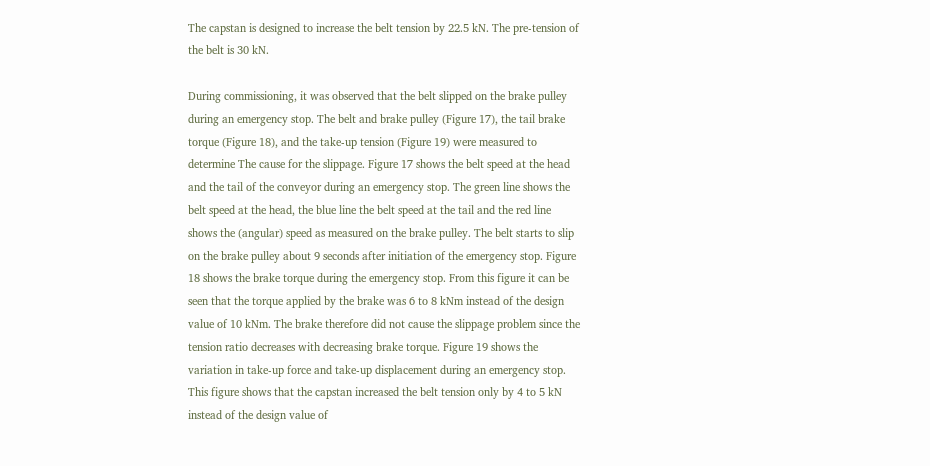The capstan is designed to increase the belt tension by 22.5 kN. The pre-tension of the belt is 30 kN.

During commissioning, it was observed that the belt slipped on the brake pulley during an emergency stop. The belt and brake pulley (Figure 17), the tail brake torque (Figure 18), and the take-up tension (Figure 19) were measured to determine The cause for the slippage. Figure 17 shows the belt speed at the head and the tail of the conveyor during an emergency stop. The green line shows the belt speed at the head, the blue line the belt speed at the tail and the red line shows the (angular) speed as measured on the brake pulley. The belt starts to slip on the brake pulley about 9 seconds after initiation of the emergency stop. Figure 18 shows the brake torque during the emergency stop. From this figure it can be seen that the torque applied by the brake was 6 to 8 kNm instead of the design value of 10 kNm. The brake therefore did not cause the slippage problem since the tension ratio decreases with decreasing brake torque. Figure 19 shows the variation in take-up force and take-up displacement during an emergency stop. This figure shows that the capstan increased the belt tension only by 4 to 5 kN instead of the design value of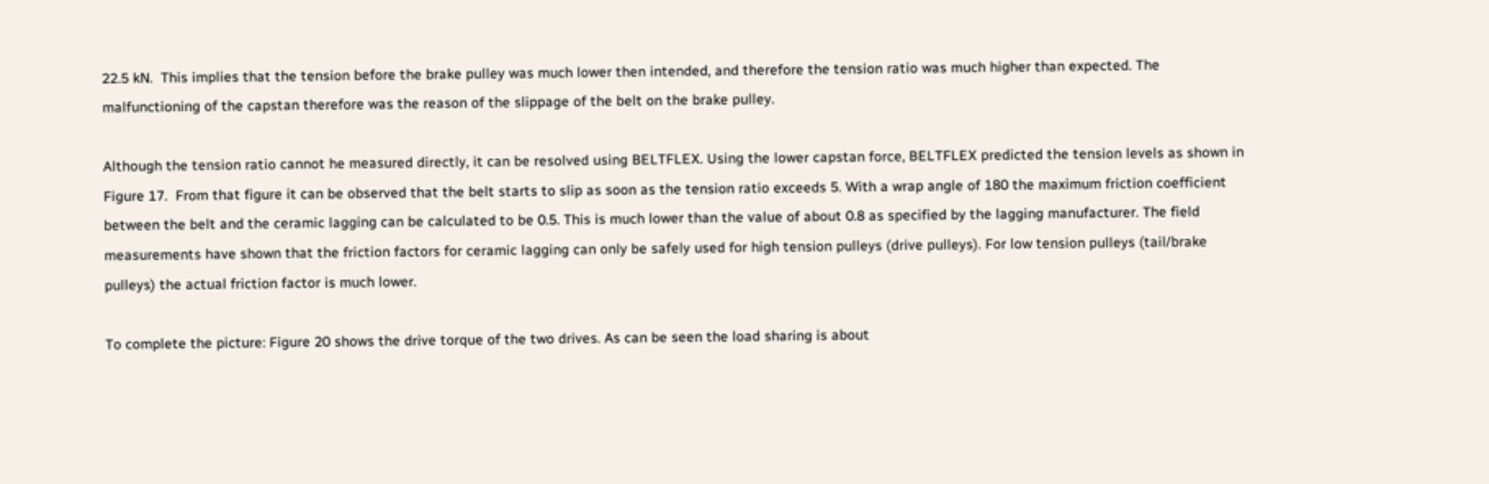22.5 kN.  This implies that the tension before the brake pulley was much lower then intended, and therefore the tension ratio was much higher than expected. The malfunctioning of the capstan therefore was the reason of the slippage of the belt on the brake pulley.

Although the tension ratio cannot he measured directly, it can be resolved using BELTFLEX. Using the lower capstan force, BELTFLEX predicted the tension levels as shown in Figure 17.  From that figure it can be observed that the belt starts to slip as soon as the tension ratio exceeds 5. With a wrap angle of 180 the maximum friction coefficient between the belt and the ceramic lagging can be calculated to be 0.5. This is much lower than the value of about 0.8 as specified by the lagging manufacturer. The field measurements have shown that the friction factors for ceramic lagging can only be safely used for high tension pulleys (drive pulleys). For low tension pulleys (tail/brake pulleys) the actual friction factor is much lower.

To complete the picture: Figure 20 shows the drive torque of the two drives. As can be seen the load sharing is about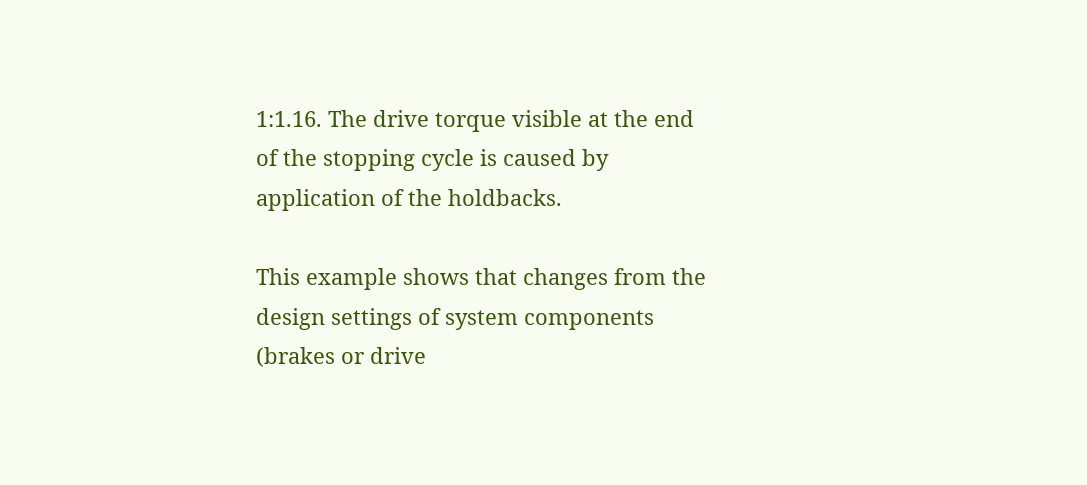1:1.16. The drive torque visible at the end of the stopping cycle is caused by application of the holdbacks.

This example shows that changes from the design settings of system components (brakes or drive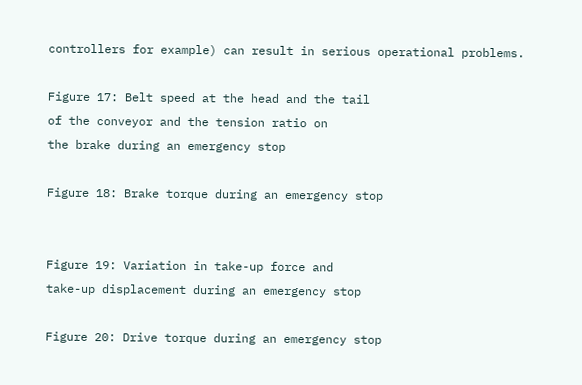controllers for example) can result in serious operational problems.

Figure 17: Belt speed at the head and the tail
of the conveyor and the tension ratio on
the brake during an emergency stop

Figure 18: Brake torque during an emergency stop


Figure 19: Variation in take-up force and
take-up displacement during an emergency stop

Figure 20: Drive torque during an emergency stop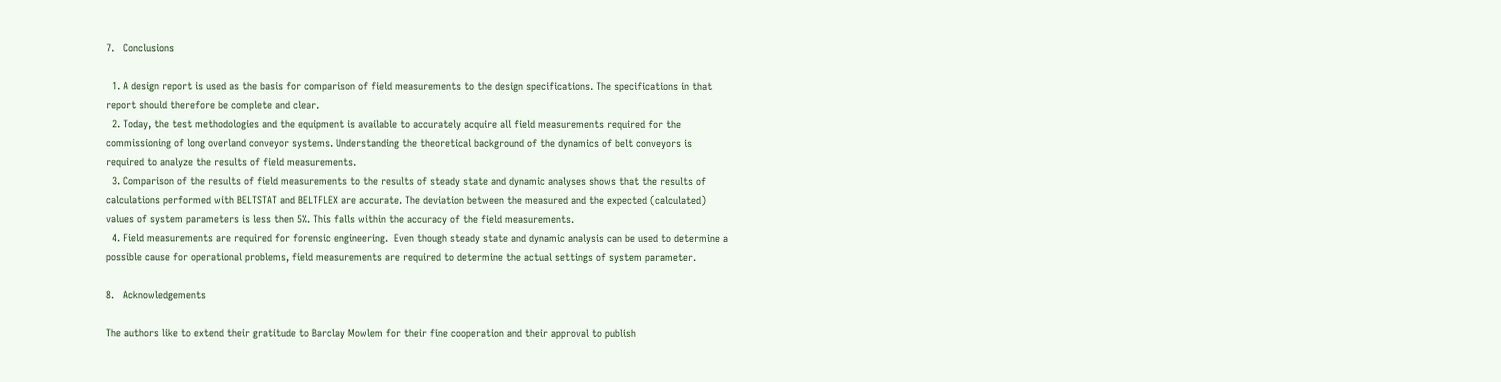7.   Conclusions

  1. A design report is used as the basis for comparison of field measurements to the design specifications. The specifications in that report should therefore be complete and clear.
  2. Today, the test methodologies and the equipment is available to accurately acquire all field measurements required for the commissioning of long overland conveyor systems. Understanding the theoretical background of the dynamics of belt conveyors is required to analyze the results of field measurements.
  3. Comparison of the results of field measurements to the results of steady state and dynamic analyses shows that the results of calculations performed with BELTSTAT and BELTFLEX are accurate. The deviation between the measured and the expected (calculated) values of system parameters is less then 5%. This falls within the accuracy of the field measurements.
  4. Field measurements are required for forensic engineering.  Even though steady state and dynamic analysis can be used to determine a possible cause for operational problems, field measurements are required to determine the actual settings of system parameter.

8.   Acknowledgements

The authors like to extend their gratitude to Barclay Mowlem for their fine cooperation and their approval to publish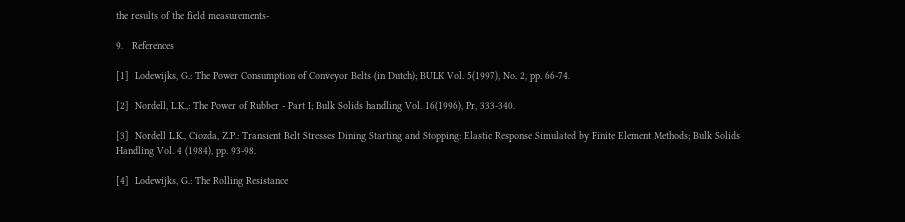the results of the field measurements-

9.   References

[1]  Lodewijks, G.: The Power Consumption of Conveyor Belts (in Dutch); BULK Vol. 5(1997), No. 2, pp. 66-74.

[2]  Nordell, L.K.,: The Power of Rubber - Part I; Bulk Solids handling Vol. 16(1996), Pr, 333-340.

[3]  Nordell L.K., Ciozda, Z.P.: Transient Belt Stresses Dining Starting and Stopping: Elastic Response Simulated by Finite Element Methods; Bulk Solids Handling Vol. 4 (1984), pp. 93-98.

[4]  Lodewijks, G.: The Rolling Resistance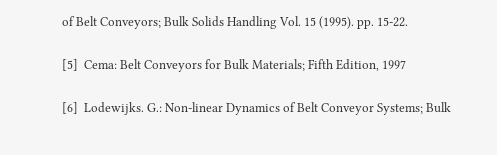of Belt Conveyors; Bulk Solids Handling Vol. 15 (1995). pp. 15-22.

[5]  Cema: Belt Conveyors for Bulk Materials; Fifth Edition, 1997

[6]  Lodewijks. G.: Non-linear Dynamics of Belt Conveyor Systems; Bulk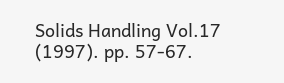Solids Handling Vol.17 (1997). pp. 57-67.